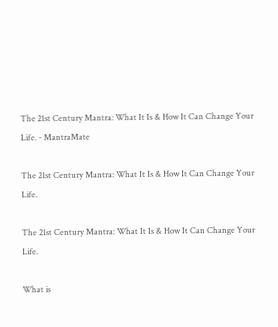The 21st Century Mantra: What It Is & How It Can Change Your Life. - MantraMate

The 21st Century Mantra: What It Is & How It Can Change Your Life.

The 21st Century Mantra: What It Is & How It Can Change Your Life.

What is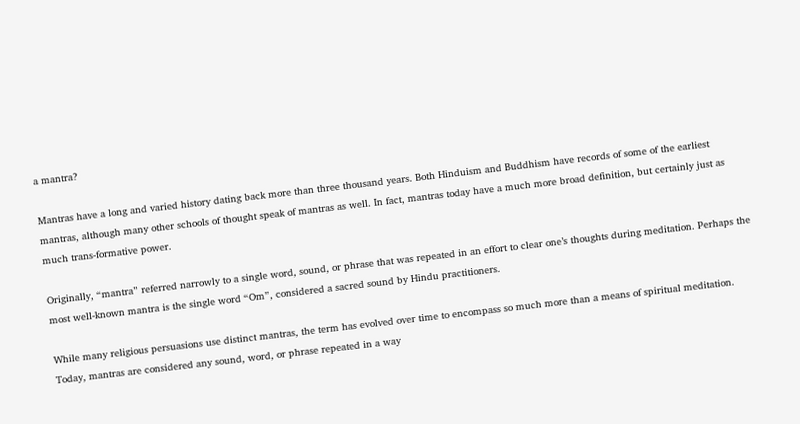a mantra?

Mantras have a long and varied history dating back more than three thousand years. Both Hinduism and Buddhism have records of some of the earliest mantras, although many other schools of thought speak of mantras as well. In fact, mantras today have a much more broad definition, but certainly just as much trans-formative power.

Originally, “mantra” referred narrowly to a single word, sound, or phrase that was repeated in an effort to clear one’s thoughts during meditation. Perhaps the most well-known mantra is the single word “Om”, considered a sacred sound by Hindu practitioners.

While many religious persuasions use distinct mantras, the term has evolved over time to encompass so much more than a means of spiritual meditation. Today, mantras are considered any sound, word, or phrase repeated in a way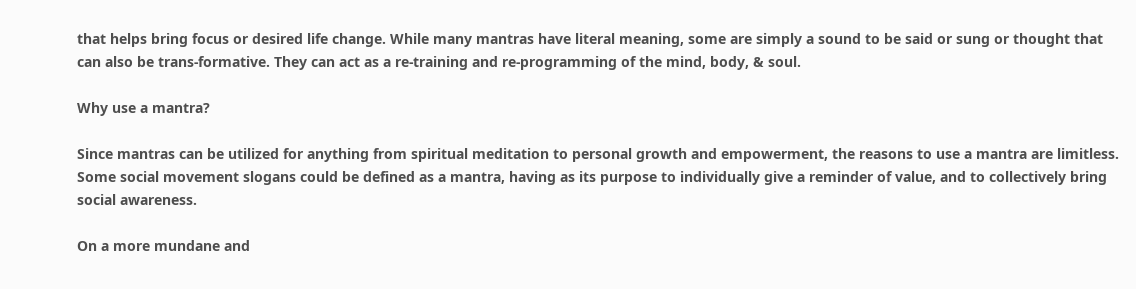that helps bring focus or desired life change. While many mantras have literal meaning, some are simply a sound to be said or sung or thought that can also be trans-formative. They can act as a re-training and re-programming of the mind, body, & soul.

Why use a mantra?

Since mantras can be utilized for anything from spiritual meditation to personal growth and empowerment, the reasons to use a mantra are limitless. Some social movement slogans could be defined as a mantra, having as its purpose to individually give a reminder of value, and to collectively bring social awareness.

On a more mundane and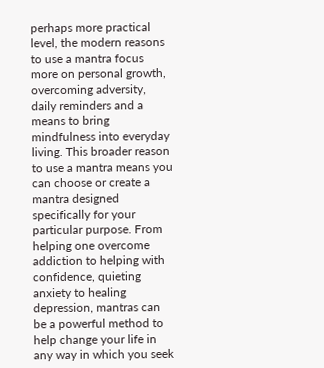perhaps more practical level, the modern reasons to use a mantra focus more on personal growth, overcoming adversity, daily reminders and a means to bring mindfulness into everyday living. This broader reason to use a mantra means you can choose or create a mantra designed specifically for your particular purpose. From helping one overcome addiction to helping with confidence, quieting anxiety to healing depression, mantras can be a powerful method to help change your life in any way in which you seek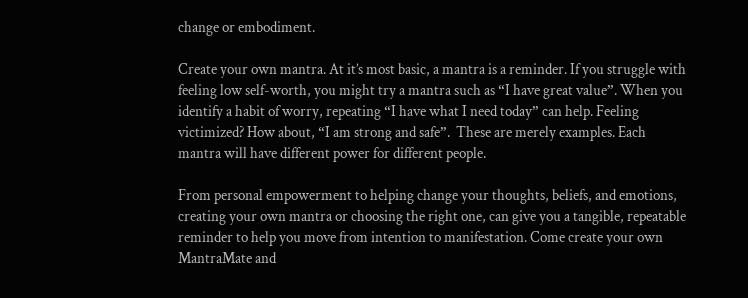change or embodiment.

Create your own mantra. At it’s most basic, a mantra is a reminder. If you struggle with feeling low self-worth, you might try a mantra such as “I have great value”. When you identify a habit of worry, repeating “I have what I need today” can help. Feeling victimized? How about, “I am strong and safe”.  These are merely examples. Each mantra will have different power for different people.

From personal empowerment to helping change your thoughts, beliefs, and emotions, creating your own mantra or choosing the right one, can give you a tangible, repeatable reminder to help you move from intention to manifestation. Come create your own MantraMate and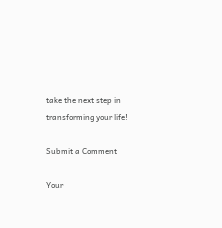take the next step in transforming your life!

Submit a Comment

Your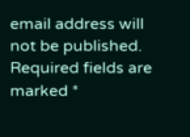email address will not be published. Required fields are marked *